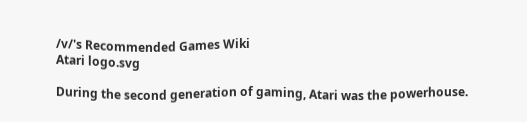/v/'s Recommended Games Wiki
Atari logo.svg

During the second generation of gaming, Atari was the powerhouse.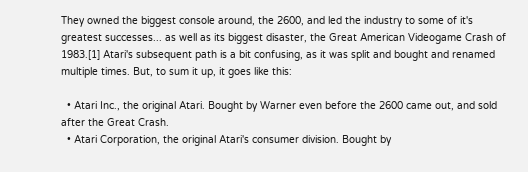They owned the biggest console around, the 2600, and led the industry to some of it's greatest successes... as well as its biggest disaster, the Great American Videogame Crash of 1983.[1] Atari's subsequent path is a bit confusing, as it was split and bought and renamed multiple times. But, to sum it up, it goes like this:

  • Atari Inc., the original Atari. Bought by Warner even before the 2600 came out, and sold after the Great Crash.
  • Atari Corporation, the original Atari's consumer division. Bought by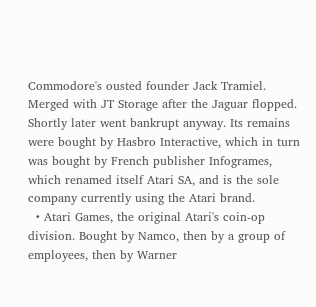Commodore's ousted founder Jack Tramiel. Merged with JT Storage after the Jaguar flopped. Shortly later went bankrupt anyway. Its remains were bought by Hasbro Interactive, which in turn was bought by French publisher Infogrames, which renamed itself Atari SA, and is the sole company currently using the Atari brand.
  • Atari Games, the original Atari's coin-op division. Bought by Namco, then by a group of employees, then by Warner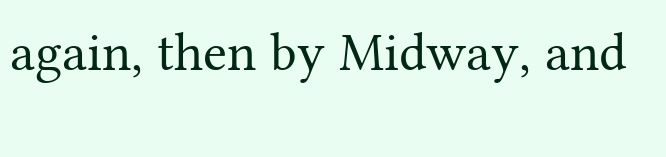again, then by Midway, and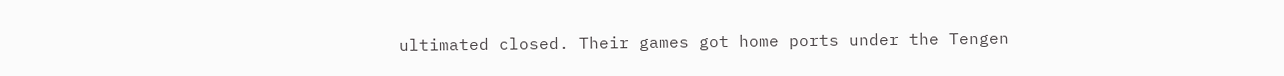ultimated closed. Their games got home ports under the Tengen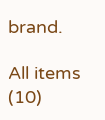brand.

All items (10)